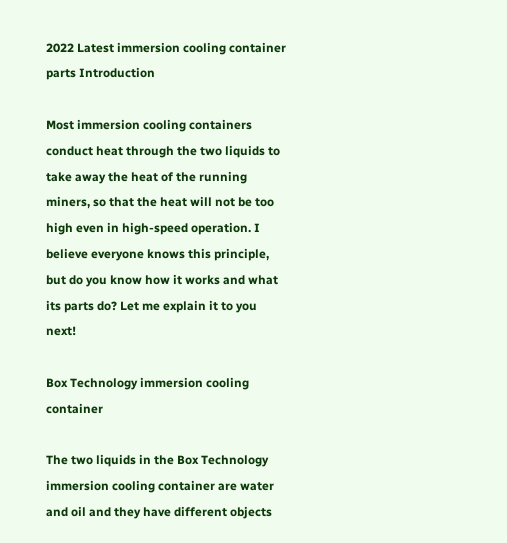2022 Latest immersion cooling container parts Introduction

Most immersion cooling containers conduct heat through the two liquids to take away the heat of the running miners, so that the heat will not be too high even in high-speed operation. I believe everyone knows this principle, but do you know how it works and what its parts do? Let me explain it to you next!

Box Technology immersion cooling container

The two liquids in the Box Technology immersion cooling container are water and oil and they have different objects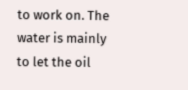to work on. The water is mainly to let the oil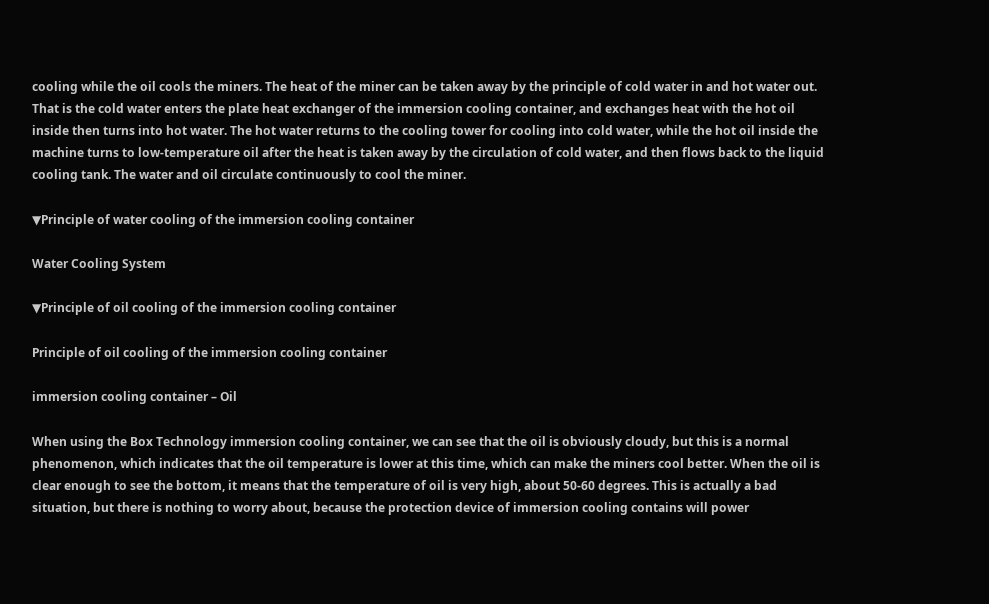cooling while the oil cools the miners. The heat of the miner can be taken away by the principle of cold water in and hot water out. That is the cold water enters the plate heat exchanger of the immersion cooling container, and exchanges heat with the hot oil inside then turns into hot water. The hot water returns to the cooling tower for cooling into cold water, while the hot oil inside the machine turns to low-temperature oil after the heat is taken away by the circulation of cold water, and then flows back to the liquid cooling tank. The water and oil circulate continuously to cool the miner.

▼Principle of water cooling of the immersion cooling container

Water Cooling System

▼Principle of oil cooling of the immersion cooling container

Principle of oil cooling of the immersion cooling container

immersion cooling container – Oil

When using the Box Technology immersion cooling container, we can see that the oil is obviously cloudy, but this is a normal phenomenon, which indicates that the oil temperature is lower at this time, which can make the miners cool better. When the oil is clear enough to see the bottom, it means that the temperature of oil is very high, about 50-60 degrees. This is actually a bad situation, but there is nothing to worry about, because the protection device of immersion cooling contains will power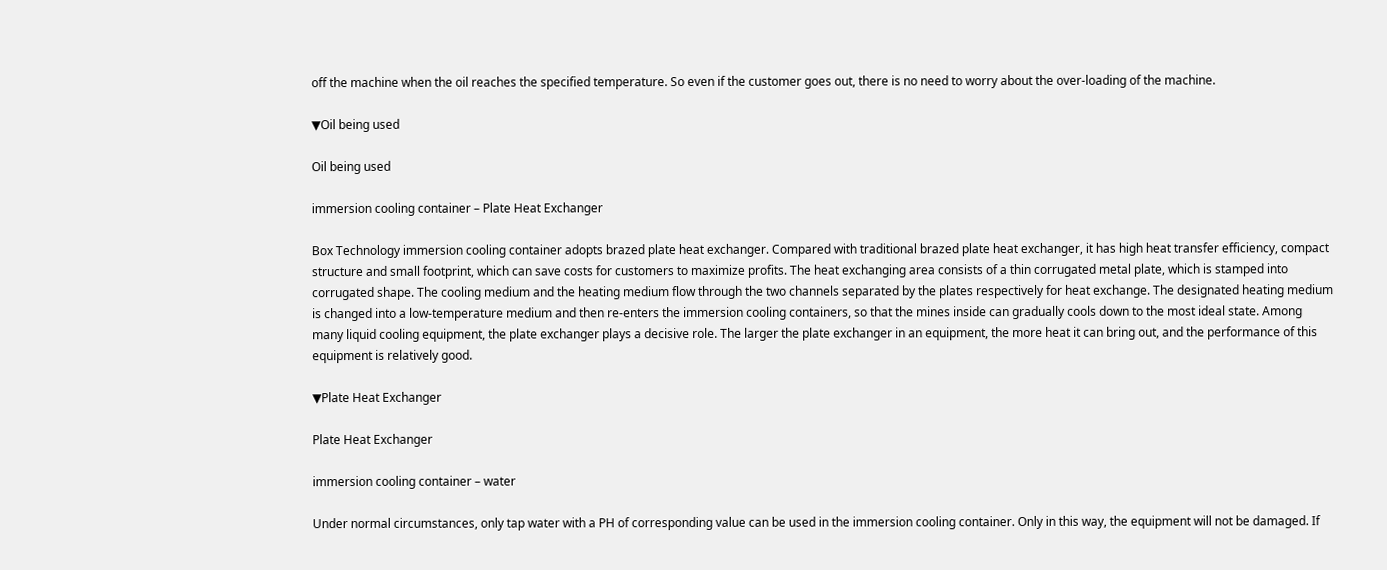off the machine when the oil reaches the specified temperature. So even if the customer goes out, there is no need to worry about the over-loading of the machine.

▼Oil being used

Oil being used

immersion cooling container – Plate Heat Exchanger

Box Technology immersion cooling container adopts brazed plate heat exchanger. Compared with traditional brazed plate heat exchanger, it has high heat transfer efficiency, compact structure and small footprint, which can save costs for customers to maximize profits. The heat exchanging area consists of a thin corrugated metal plate, which is stamped into corrugated shape. The cooling medium and the heating medium flow through the two channels separated by the plates respectively for heat exchange. The designated heating medium is changed into a low-temperature medium and then re-enters the immersion cooling containers, so that the mines inside can gradually cools down to the most ideal state. Among many liquid cooling equipment, the plate exchanger plays a decisive role. The larger the plate exchanger in an equipment, the more heat it can bring out, and the performance of this equipment is relatively good.

▼Plate Heat Exchanger

Plate Heat Exchanger

immersion cooling container – water

Under normal circumstances, only tap water with a PH of corresponding value can be used in the immersion cooling container. Only in this way, the equipment will not be damaged. If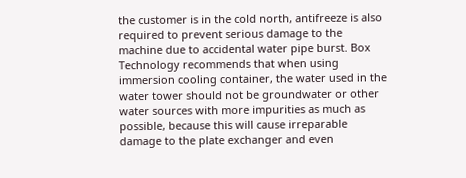the customer is in the cold north, antifreeze is also required to prevent serious damage to the machine due to accidental water pipe burst. Box Technology recommends that when using immersion cooling container, the water used in the water tower should not be groundwater or other water sources with more impurities as much as possible, because this will cause irreparable damage to the plate exchanger and even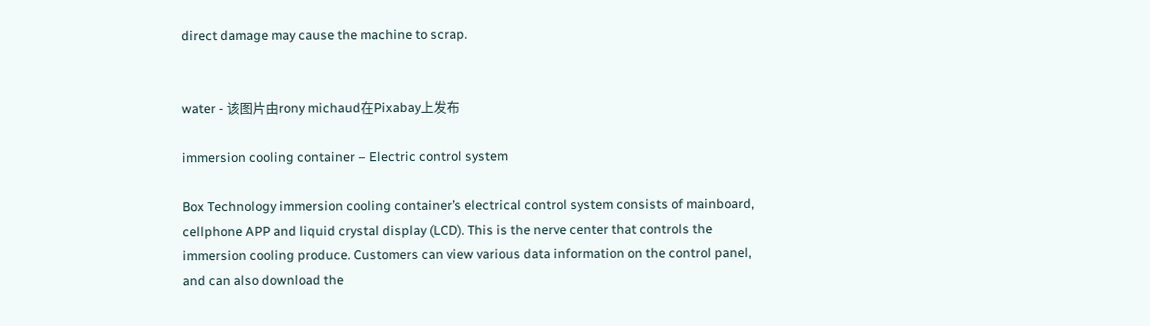direct damage may cause the machine to scrap.


water - 该图片由rony michaud在Pixabay上发布

immersion cooling container – Electric control system

Box Technology immersion cooling container’s electrical control system consists of mainboard, cellphone APP and liquid crystal display (LCD). This is the nerve center that controls the immersion cooling produce. Customers can view various data information on the control panel, and can also download the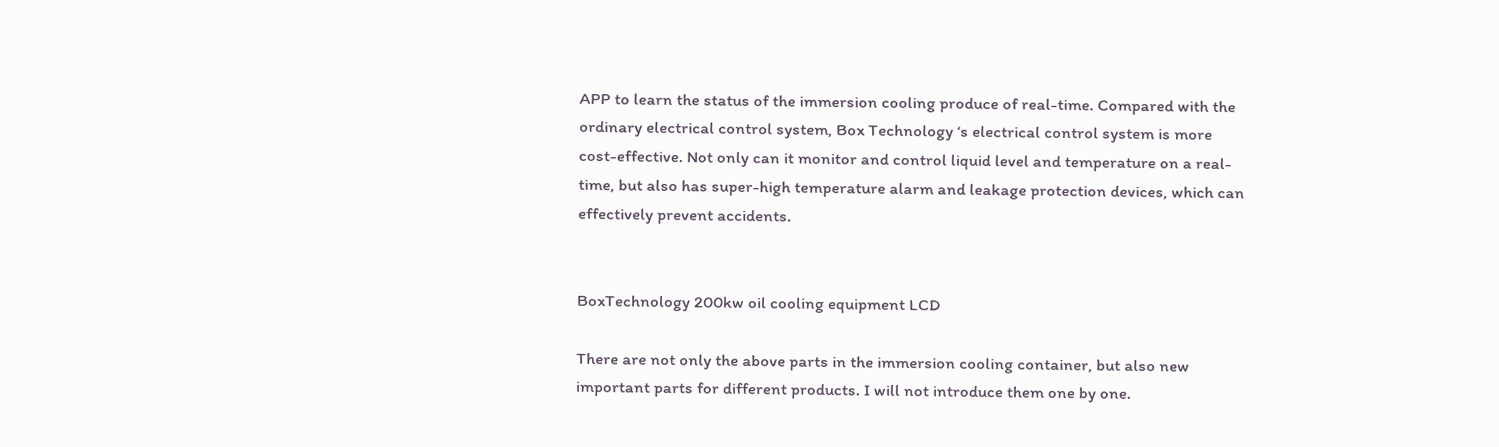APP to learn the status of the immersion cooling produce of real-time. Compared with the ordinary electrical control system, Box Technology ‘s electrical control system is more cost-effective. Not only can it monitor and control liquid level and temperature on a real-time, but also has super-high temperature alarm and leakage protection devices, which can effectively prevent accidents.


BoxTechnology 200kw oil cooling equipment LCD

There are not only the above parts in the immersion cooling container, but also new important parts for different products. I will not introduce them one by one.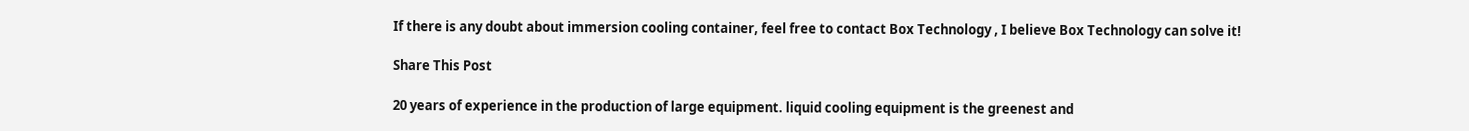If there is any doubt about immersion cooling container, feel free to contact Box Technology , I believe Box Technology can solve it!

Share This Post

20 years of experience in the production of large equipment. liquid cooling equipment is the greenest and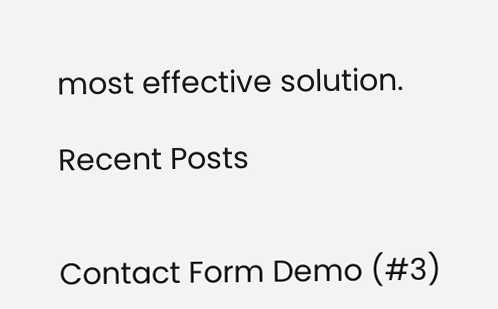most effective solution.

Recent Posts


Contact Form Demo (#3)